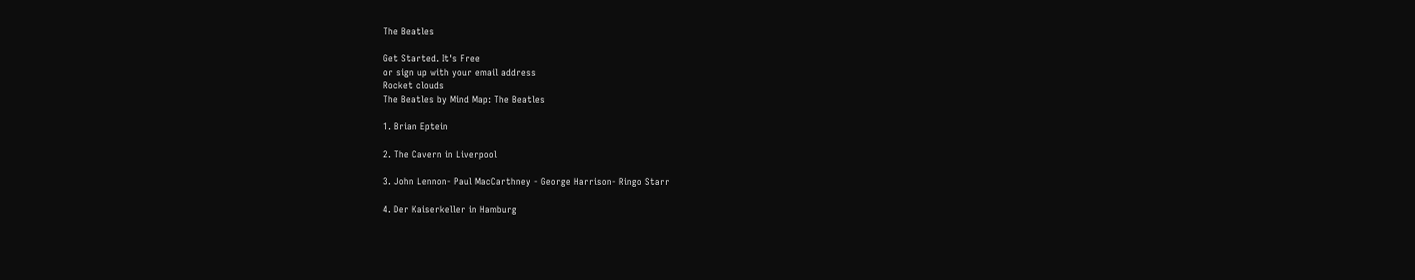The Beatles

Get Started. It's Free
or sign up with your email address
Rocket clouds
The Beatles by Mind Map: The Beatles

1. Brian Eptein

2. The Cavern in Liverpool

3. John Lennon- Paul MacCarthney - George Harrison- Ringo Starr

4. Der Kaiserkeller in Hamburg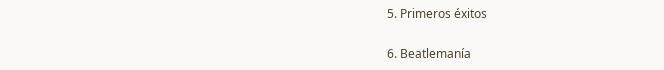5. Primeros éxitos

6. Beatlemanía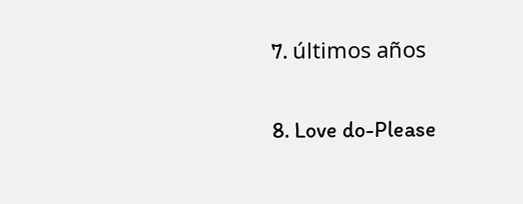7. últimos años

8. Love do-Please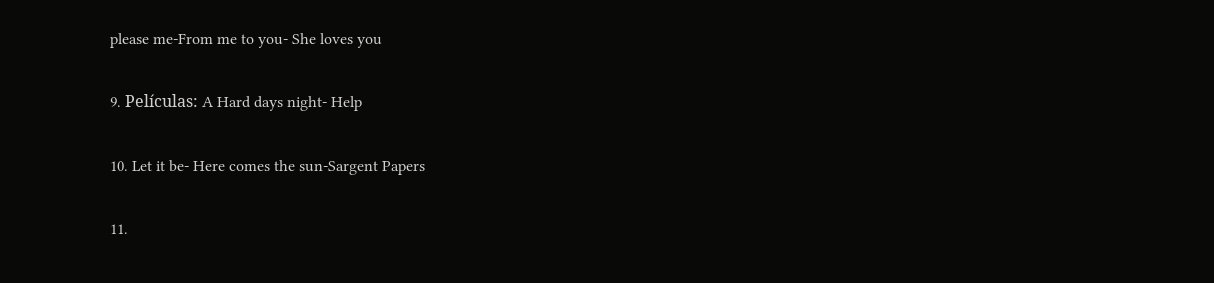please me-From me to you- She loves you

9. Películas: A Hard days night- Help

10. Let it be- Here comes the sun-Sargent Papers

11.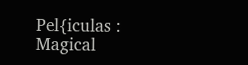Pel{iculas : Magical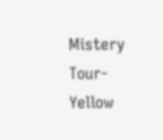Mistery Tour- Yellow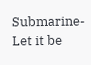Submarine- Let it be